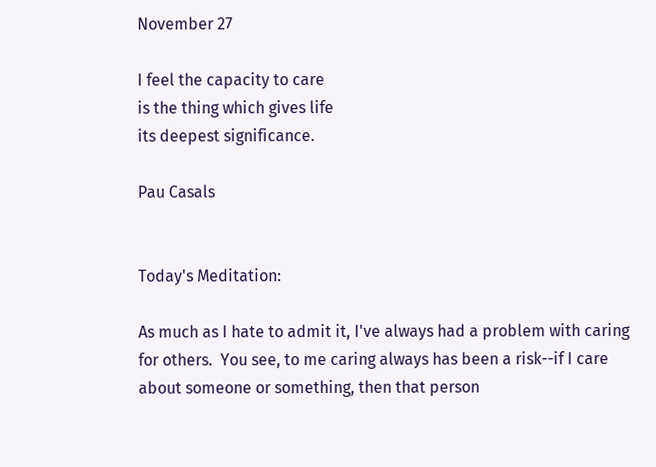November 27

I feel the capacity to care
is the thing which gives life
its deepest significance.

Pau Casals


Today's Meditation:

As much as I hate to admit it, I've always had a problem with caring for others.  You see, to me caring always has been a risk--if I care about someone or something, then that person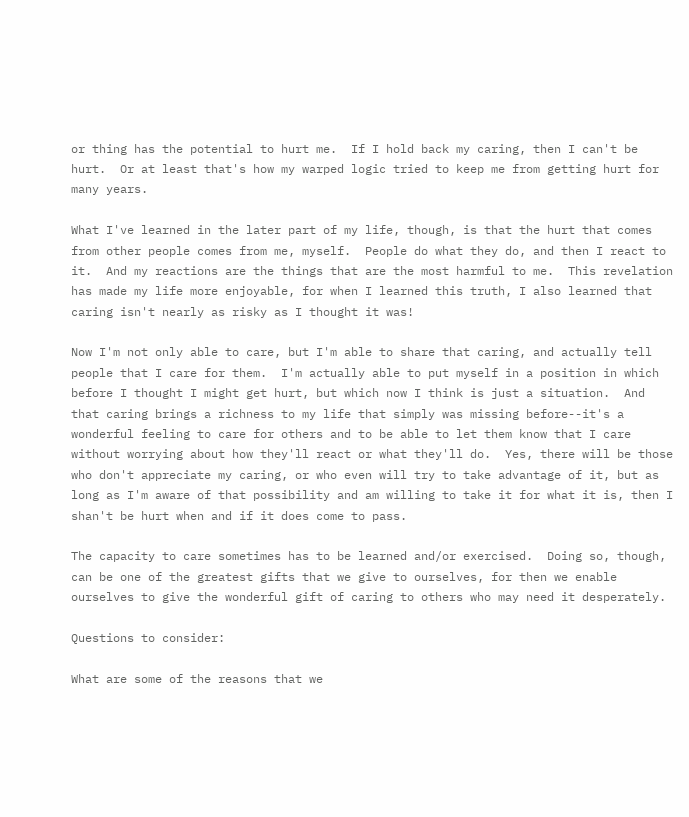or thing has the potential to hurt me.  If I hold back my caring, then I can't be hurt.  Or at least that's how my warped logic tried to keep me from getting hurt for many years.

What I've learned in the later part of my life, though, is that the hurt that comes from other people comes from me, myself.  People do what they do, and then I react to it.  And my reactions are the things that are the most harmful to me.  This revelation has made my life more enjoyable, for when I learned this truth, I also learned that caring isn't nearly as risky as I thought it was!

Now I'm not only able to care, but I'm able to share that caring, and actually tell people that I care for them.  I'm actually able to put myself in a position in which before I thought I might get hurt, but which now I think is just a situation.  And that caring brings a richness to my life that simply was missing before--it's a wonderful feeling to care for others and to be able to let them know that I care without worrying about how they'll react or what they'll do.  Yes, there will be those who don't appreciate my caring, or who even will try to take advantage of it, but as long as I'm aware of that possibility and am willing to take it for what it is, then I shan't be hurt when and if it does come to pass.

The capacity to care sometimes has to be learned and/or exercised.  Doing so, though, can be one of the greatest gifts that we give to ourselves, for then we enable ourselves to give the wonderful gift of caring to others who may need it desperately.

Questions to consider:

What are some of the reasons that we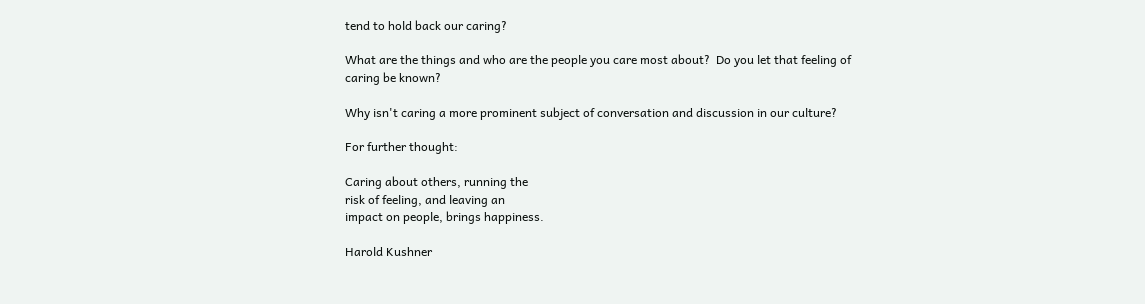tend to hold back our caring?

What are the things and who are the people you care most about?  Do you let that feeling of caring be known?

Why isn't caring a more prominent subject of conversation and discussion in our culture?

For further thought:

Caring about others, running the
risk of feeling, and leaving an
impact on people, brings happiness.

Harold Kushner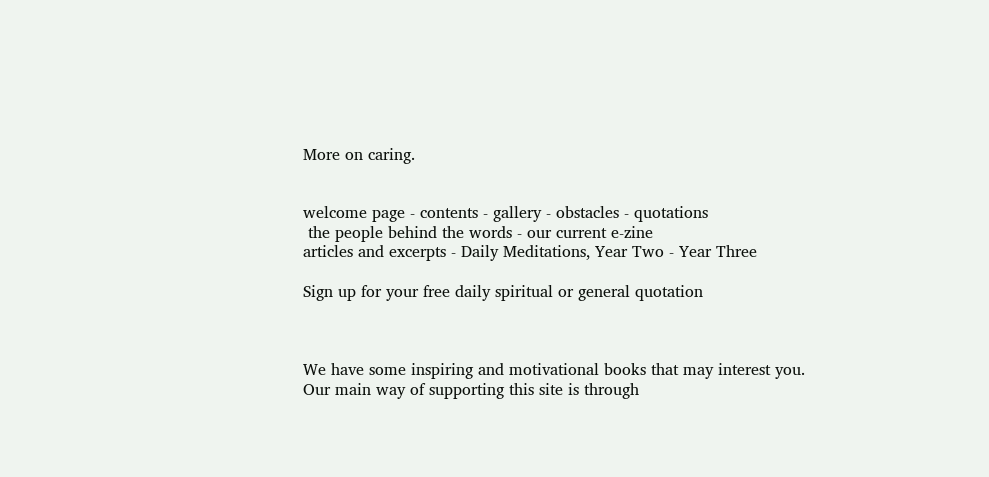More on caring.


welcome page - contents - gallery - obstacles - quotations
 the people behind the words - our current e-zine
articles and excerpts - Daily Meditations, Year Two - Year Three

Sign up for your free daily spiritual or general quotation



We have some inspiring and motivational books that may interest you.  Our main way of supporting this site is through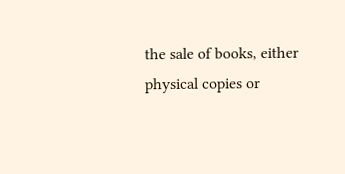the sale of books, either physical copies or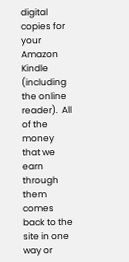digital copies for your Amazon Kindle (including the online reader).  All of the money that we earn through them comes back to the site in one way or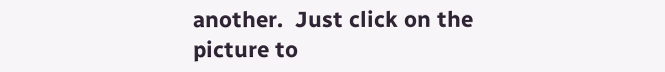another.  Just click on the picture to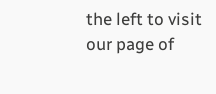the left to visit our page of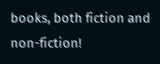books, both fiction and non-fiction!